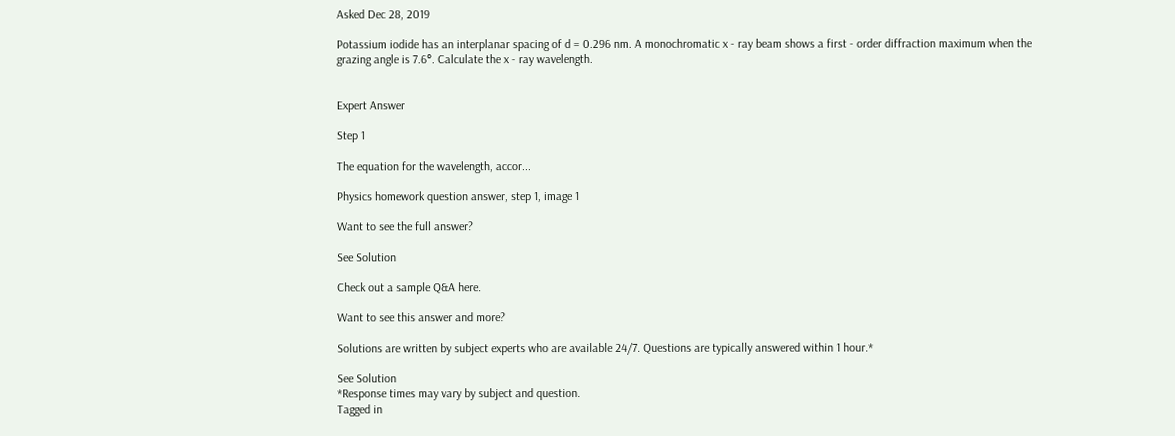Asked Dec 28, 2019

Potassium iodide has an interplanar spacing of d = 0.296 nm. A monochromatic x - ray beam shows a first - order diffraction maximum when the grazing angle is 7.6°. Calculate the x - ray wavelength.


Expert Answer

Step 1

The equation for the wavelength, accor...

Physics homework question answer, step 1, image 1

Want to see the full answer?

See Solution

Check out a sample Q&A here.

Want to see this answer and more?

Solutions are written by subject experts who are available 24/7. Questions are typically answered within 1 hour.*

See Solution
*Response times may vary by subject and question.
Tagged in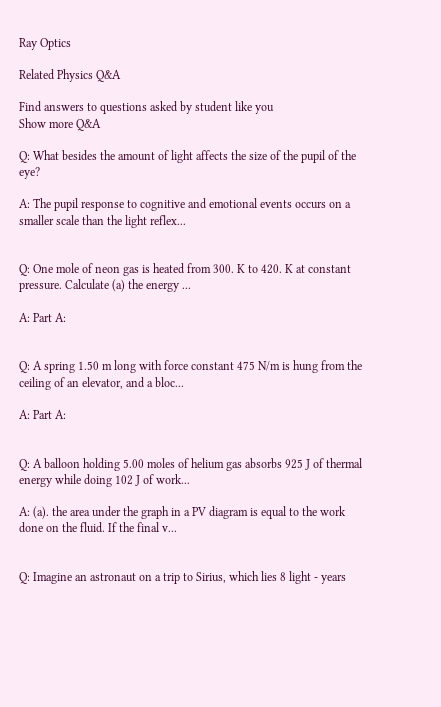Ray Optics

Related Physics Q&A

Find answers to questions asked by student like you
Show more Q&A

Q: What besides the amount of light affects the size of the pupil of the eye?

A: The pupil response to cognitive and emotional events occurs on a smaller scale than the light reflex...


Q: One mole of neon gas is heated from 300. K to 420. K at constant pressure. Calculate (a) the energy ...

A: Part A:


Q: A spring 1.50 m long with force constant 475 N/m is hung from the ceiling of an elevator, and a bloc...

A: Part A:


Q: A balloon holding 5.00 moles of helium gas absorbs 925 J of thermal energy while doing 102 J of work...

A: (a). the area under the graph in a PV diagram is equal to the work done on the fluid. If the final v...


Q: Imagine an astronaut on a trip to Sirius, which lies 8 light - years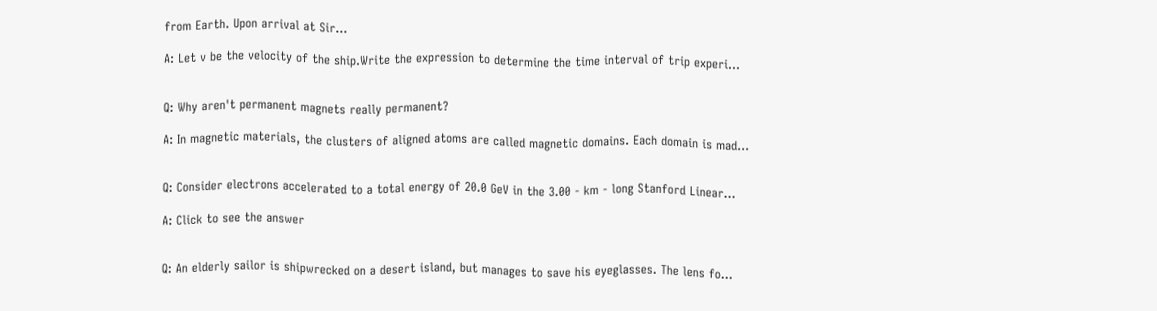from Earth. Upon arrival at Sir...

A: Let v be the velocity of the ship.Write the expression to determine the time interval of trip experi...


Q: Why aren't permanent magnets really permanent?

A: In magnetic materials, the clusters of aligned atoms are called magnetic domains. Each domain is mad...


Q: Consider electrons accelerated to a total energy of 20.0 GeV in the 3.00 - km - long Stanford Linear...

A: Click to see the answer


Q: An elderly sailor is shipwrecked on a desert island, but manages to save his eyeglasses. The lens fo...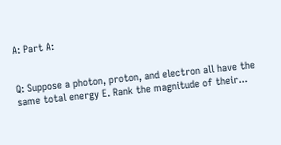A: Part A:


Q: Suppose a photon, proton, and electron all have the same total energy E. Rank the magnitude of their...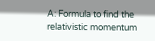A: Formula to find the relativistic momentum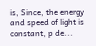is, Since, the energy and speed of light is constant, p de...